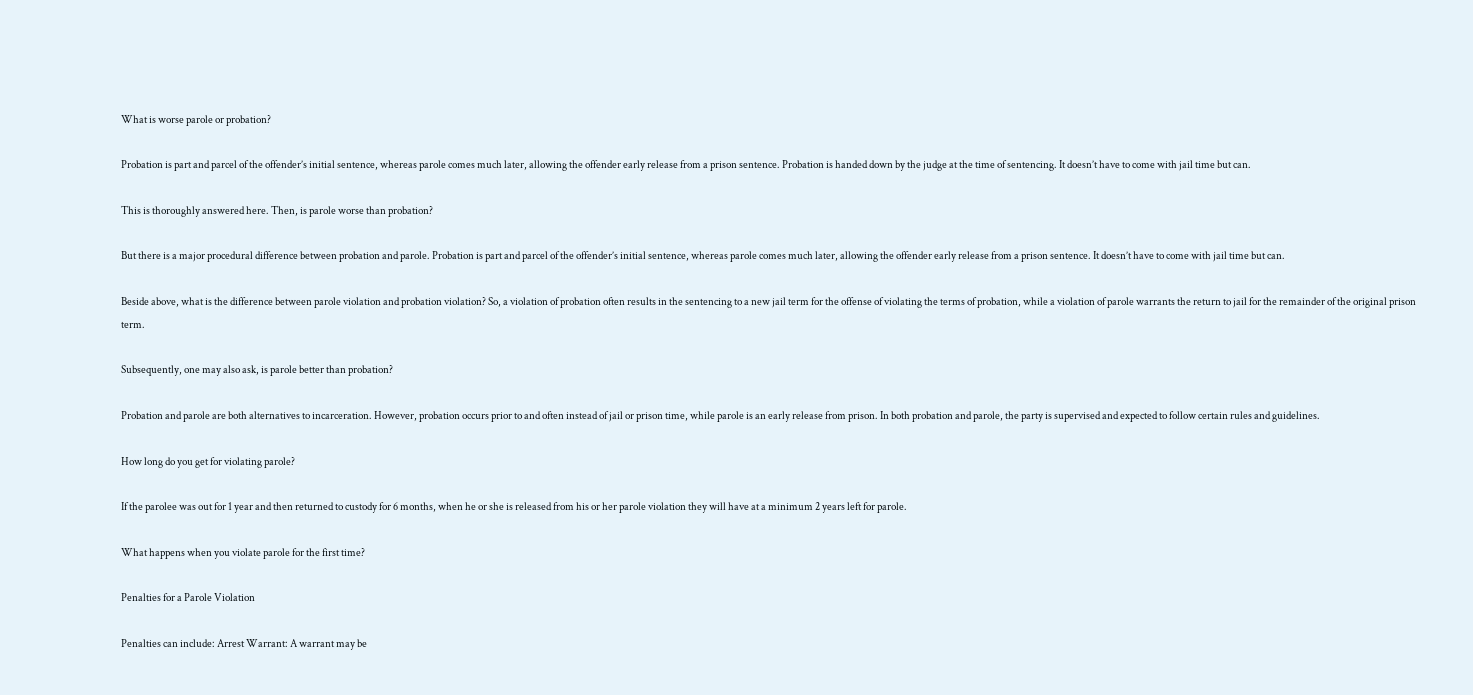What is worse parole or probation?

Probation is part and parcel of the offender’s initial sentence, whereas parole comes much later, allowing the offender early release from a prison sentence. Probation is handed down by the judge at the time of sentencing. It doesn’t have to come with jail time but can.

This is thoroughly answered here. Then, is parole worse than probation?

But there is a major procedural difference between probation and parole. Probation is part and parcel of the offender’s initial sentence, whereas parole comes much later, allowing the offender early release from a prison sentence. It doesn’t have to come with jail time but can.

Beside above, what is the difference between parole violation and probation violation? So, a violation of probation often results in the sentencing to a new jail term for the offense of violating the terms of probation, while a violation of parole warrants the return to jail for the remainder of the original prison term.

Subsequently, one may also ask, is parole better than probation?

Probation and parole are both alternatives to incarceration. However, probation occurs prior to and often instead of jail or prison time, while parole is an early release from prison. In both probation and parole, the party is supervised and expected to follow certain rules and guidelines.

How long do you get for violating parole?

If the parolee was out for 1 year and then returned to custody for 6 months, when he or she is released from his or her parole violation they will have at a minimum 2 years left for parole.

What happens when you violate parole for the first time?

Penalties for a Parole Violation

Penalties can include: Arrest Warrant: A warrant may be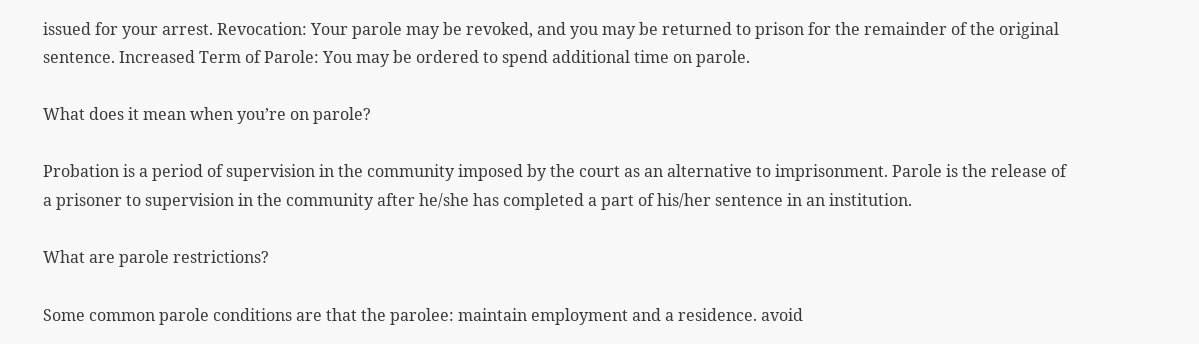issued for your arrest. Revocation: Your parole may be revoked, and you may be returned to prison for the remainder of the original sentence. Increased Term of Parole: You may be ordered to spend additional time on parole.

What does it mean when you’re on parole?

Probation is a period of supervision in the community imposed by the court as an alternative to imprisonment. Parole is the release of a prisoner to supervision in the community after he/she has completed a part of his/her sentence in an institution.

What are parole restrictions?

Some common parole conditions are that the parolee: maintain employment and a residence. avoid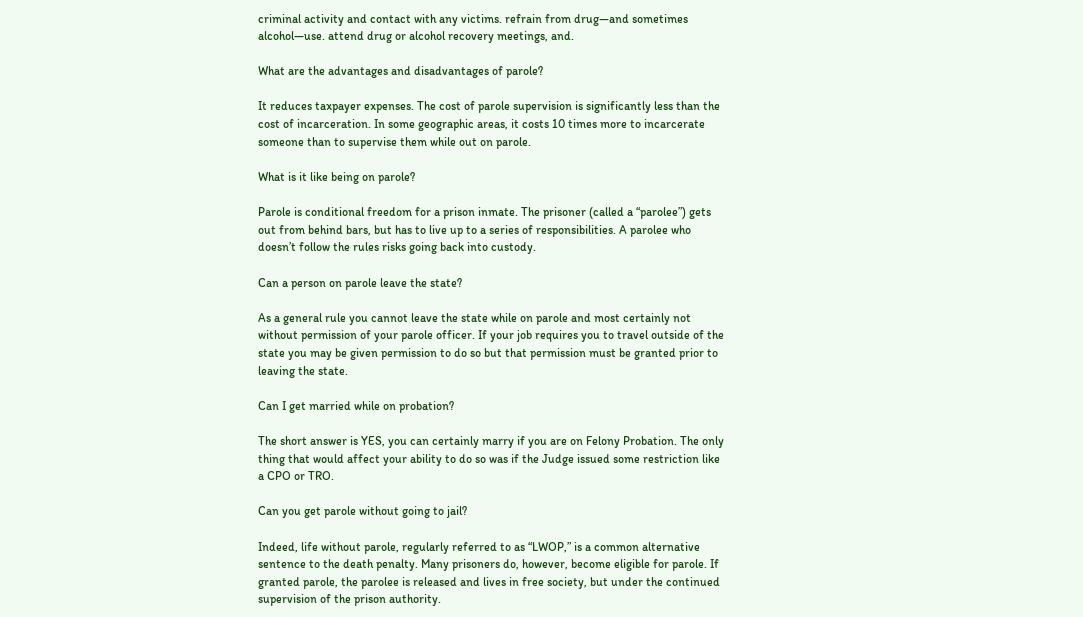criminal activity and contact with any victims. refrain from drug—and sometimes alcohol—use. attend drug or alcohol recovery meetings, and.

What are the advantages and disadvantages of parole?

It reduces taxpayer expenses. The cost of parole supervision is significantly less than the cost of incarceration. In some geographic areas, it costs 10 times more to incarcerate someone than to supervise them while out on parole.

What is it like being on parole?

Parole is conditional freedom for a prison inmate. The prisoner (called a “parolee”) gets out from behind bars, but has to live up to a series of responsibilities. A parolee who doesn’t follow the rules risks going back into custody.

Can a person on parole leave the state?

As a general rule you cannot leave the state while on parole and most certainly not without permission of your parole officer. If your job requires you to travel outside of the state you may be given permission to do so but that permission must be granted prior to leaving the state.

Can I get married while on probation?

The short answer is YES, you can certainly marry if you are on Felony Probation. The only thing that would affect your ability to do so was if the Judge issued some restriction like a CPO or TRO.

Can you get parole without going to jail?

Indeed, life without parole, regularly referred to as “LWOP,” is a common alternative sentence to the death penalty. Many prisoners do, however, become eligible for parole. If granted parole, the parolee is released and lives in free society, but under the continued supervision of the prison authority.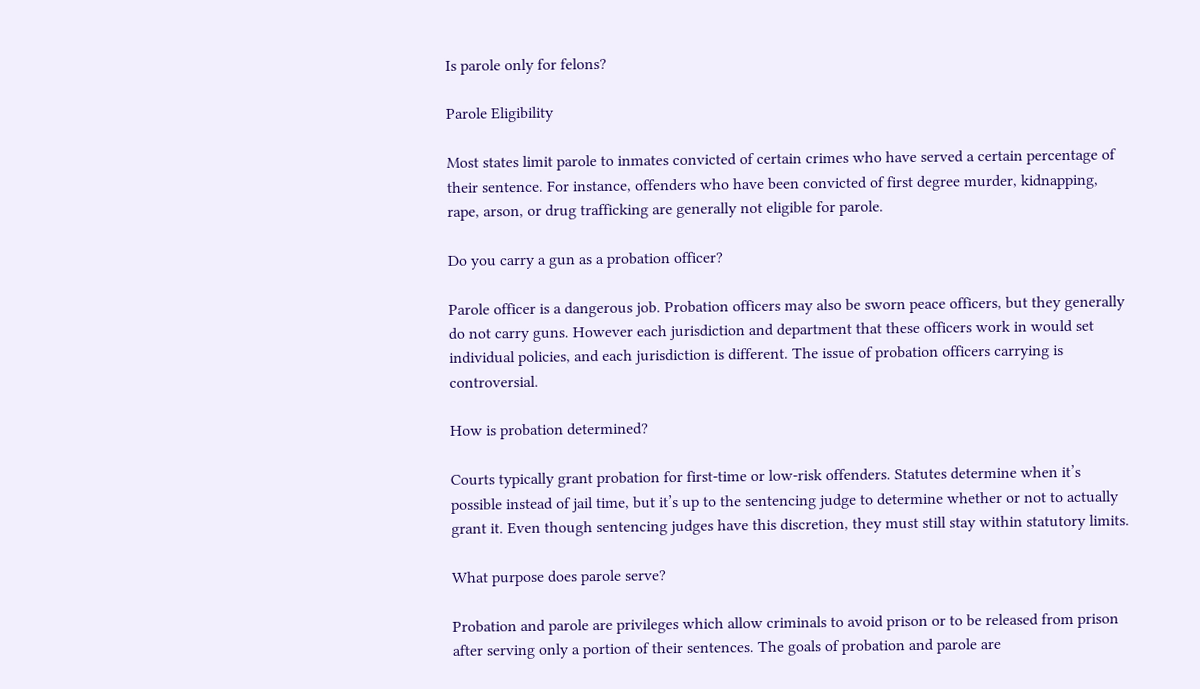Is parole only for felons?

Parole Eligibility

Most states limit parole to inmates convicted of certain crimes who have served a certain percentage of their sentence. For instance, offenders who have been convicted of first degree murder, kidnapping, rape, arson, or drug trafficking are generally not eligible for parole.

Do you carry a gun as a probation officer?

Parole officer is a dangerous job. Probation officers may also be sworn peace officers, but they generally do not carry guns. However each jurisdiction and department that these officers work in would set individual policies, and each jurisdiction is different. The issue of probation officers carrying is controversial.

How is probation determined?

Courts typically grant probation for first-time or low-risk offenders. Statutes determine when it’s possible instead of jail time, but it’s up to the sentencing judge to determine whether or not to actually grant it. Even though sentencing judges have this discretion, they must still stay within statutory limits.

What purpose does parole serve?

Probation and parole are privileges which allow criminals to avoid prison or to be released from prison after serving only a portion of their sentences. The goals of probation and parole are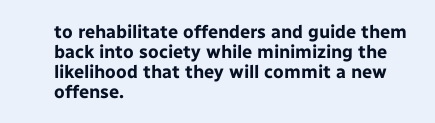to rehabilitate offenders and guide them back into society while minimizing the likelihood that they will commit a new offense.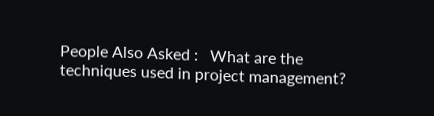People Also Asked :   What are the techniques used in project management?